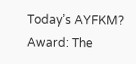Today’s AYFKM? Award: The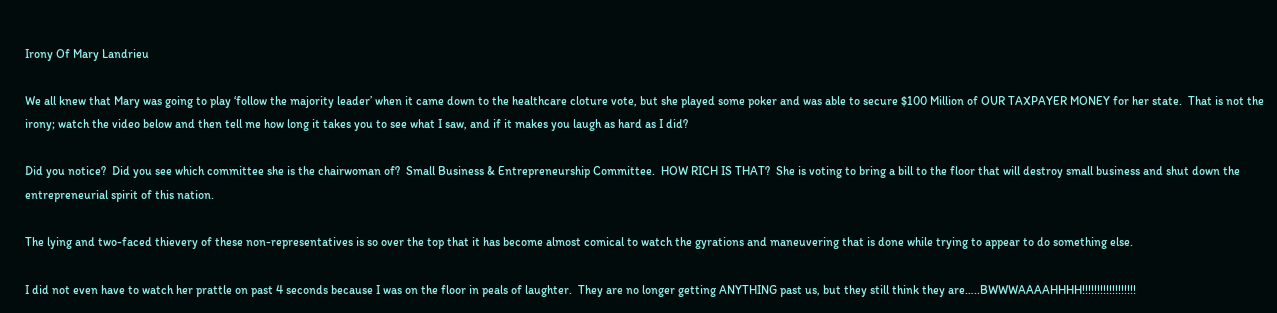Irony Of Mary Landrieu

We all knew that Mary was going to play ‘follow the majority leader’ when it came down to the healthcare cloture vote, but she played some poker and was able to secure $100 Million of OUR TAXPAYER MONEY for her state.  That is not the irony; watch the video below and then tell me how long it takes you to see what I saw, and if it makes you laugh as hard as I did?

Did you notice?  Did you see which committee she is the chairwoman of?  Small Business & Entrepreneurship Committee.  HOW RICH IS THAT?  She is voting to bring a bill to the floor that will destroy small business and shut down the entrepreneurial spirit of this nation.

The lying and two-faced thievery of these non-representatives is so over the top that it has become almost comical to watch the gyrations and maneuvering that is done while trying to appear to do something else.

I did not even have to watch her prattle on past 4 seconds because I was on the floor in peals of laughter.  They are no longer getting ANYTHING past us, but they still think they are…..BWWWAAAAHHHH!!!!!!!!!!!!!!!!!!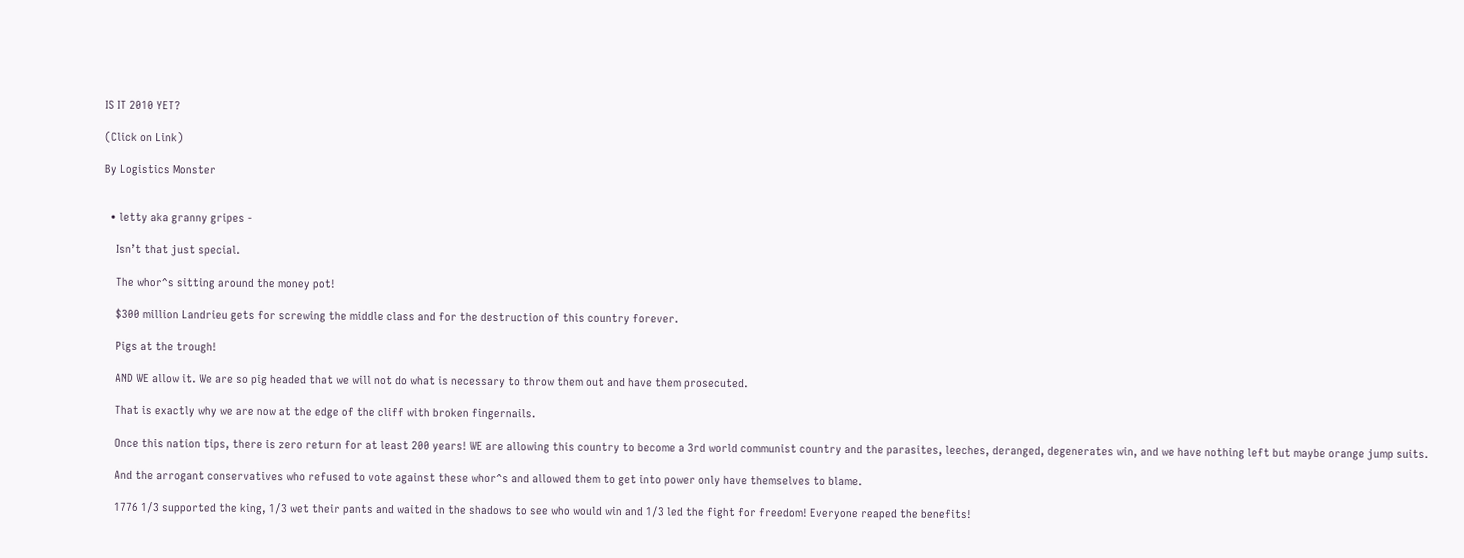IS IT 2010 YET?

(Click on Link)

By Logistics Monster


  • letty aka granny gripes -

    Isn’t that just special.

    The whor^s sitting around the money pot!

    $300 million Landrieu gets for screwing the middle class and for the destruction of this country forever.

    Pigs at the trough!

    AND WE allow it. We are so pig headed that we will not do what is necessary to throw them out and have them prosecuted.

    That is exactly why we are now at the edge of the cliff with broken fingernails.

    Once this nation tips, there is zero return for at least 200 years! WE are allowing this country to become a 3rd world communist country and the parasites, leeches, deranged, degenerates win, and we have nothing left but maybe orange jump suits.

    And the arrogant conservatives who refused to vote against these whor^s and allowed them to get into power only have themselves to blame.

    1776 1/3 supported the king, 1/3 wet their pants and waited in the shadows to see who would win and 1/3 led the fight for freedom! Everyone reaped the benefits!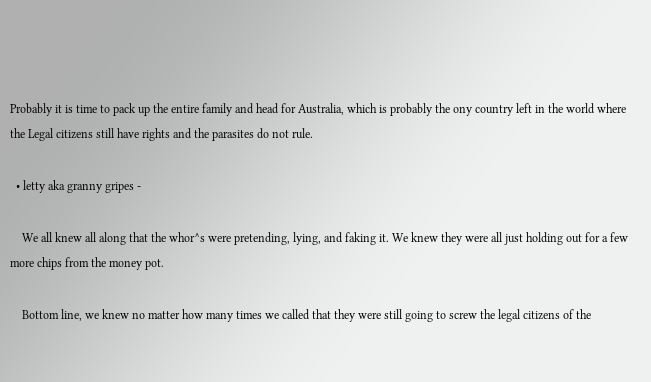Probably it is time to pack up the entire family and head for Australia, which is probably the ony country left in the world where the Legal citizens still have rights and the parasites do not rule.

  • letty aka granny gripes -

    We all knew all along that the whor^s were pretending, lying, and faking it. We knew they were all just holding out for a few more chips from the money pot.

    Bottom line, we knew no matter how many times we called that they were still going to screw the legal citizens of the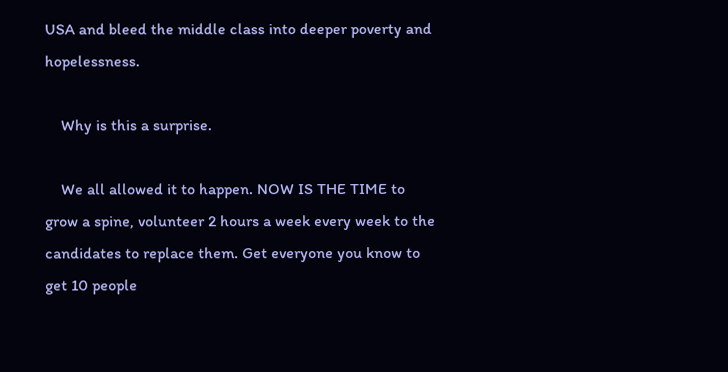USA and bleed the middle class into deeper poverty and hopelessness.

    Why is this a surprise.

    We all allowed it to happen. NOW IS THE TIME to grow a spine, volunteer 2 hours a week every week to the candidates to replace them. Get everyone you know to get 10 people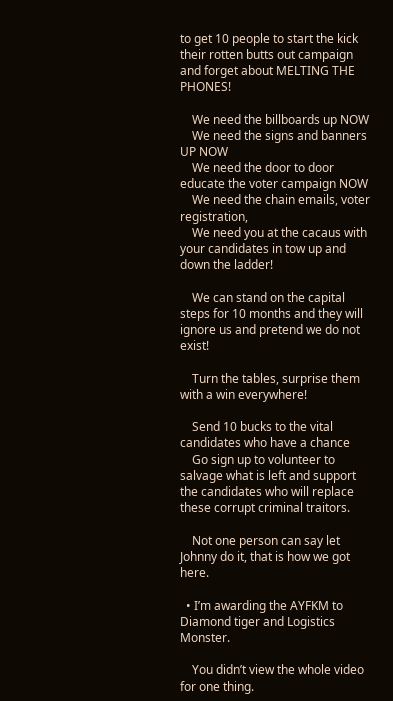to get 10 people to start the kick their rotten butts out campaign and forget about MELTING THE PHONES!

    We need the billboards up NOW
    We need the signs and banners UP NOW
    We need the door to door educate the voter campaign NOW
    We need the chain emails, voter registration,
    We need you at the cacaus with your candidates in tow up and down the ladder!

    We can stand on the capital steps for 10 months and they will ignore us and pretend we do not exist!

    Turn the tables, surprise them with a win everywhere!

    Send 10 bucks to the vital candidates who have a chance
    Go sign up to volunteer to salvage what is left and support the candidates who will replace these corrupt criminal traitors.

    Not one person can say let Johnny do it, that is how we got here.

  • I’m awarding the AYFKM to Diamond tiger and Logistics Monster.

    You didn’t view the whole video for one thing.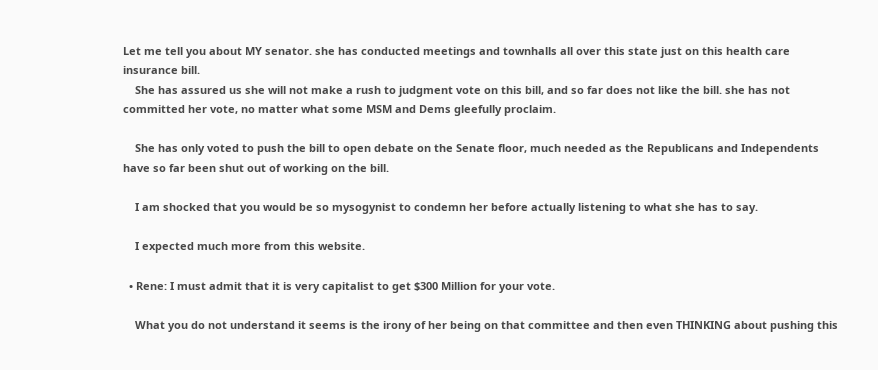Let me tell you about MY senator. she has conducted meetings and townhalls all over this state just on this health care insurance bill.
    She has assured us she will not make a rush to judgment vote on this bill, and so far does not like the bill. she has not committed her vote, no matter what some MSM and Dems gleefully proclaim.

    She has only voted to push the bill to open debate on the Senate floor, much needed as the Republicans and Independents have so far been shut out of working on the bill.

    I am shocked that you would be so mysogynist to condemn her before actually listening to what she has to say.

    I expected much more from this website.

  • Rene: I must admit that it is very capitalist to get $300 Million for your vote.

    What you do not understand it seems is the irony of her being on that committee and then even THINKING about pushing this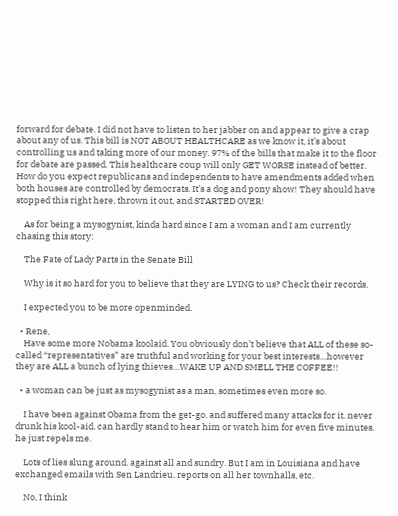forward for debate. I did not have to listen to her jabber on and appear to give a crap about any of us. This bill is NOT ABOUT HEALTHCARE as we know it, it’s about controlling us and taking more of our money. 97% of the bills that make it to the floor for debate are passed. This healthcare coup will only GET WORSE instead of better. How do you expect republicans and independents to have amendments added when both houses are controlled by democrats. It’s a dog and pony show! They should have stopped this right here, thrown it out, and STARTED OVER!

    As for being a mysogynist, kinda hard since I am a woman and I am currently chasing this story:

    The Fate of Lady Parts in the Senate Bill

    Why is it so hard for you to believe that they are LYING to us? Check their records.

    I expected you to be more openminded.

  • Rene,
    Have some more Nobama koolaid. You obviously don’t believe that ALL of these so-called “representatives” are truthful and working for your best interests…however they are ALL a bunch of lying thieves…WAKE UP AND SMELL THE COFFEE!!

  • a woman can be just as mysogynist as a man, sometimes even more so.

    I have been against Obama from the get-go. and suffered many attacks for it. never drunk his kool-aid. can hardly stand to hear him or watch him for even five minutes. he just repels me.

    Lots of lies slung around. against all and sundry. But I am in Louisiana and have exchanged emails with Sen Landrieu. reports on all her townhalls, etc.

    No, I think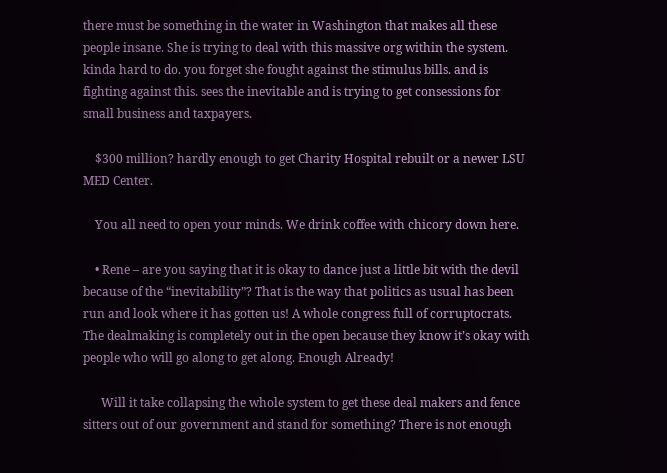there must be something in the water in Washington that makes all these people insane. She is trying to deal with this massive org within the system. kinda hard to do. you forget she fought against the stimulus bills. and is fighting against this. sees the inevitable and is trying to get consessions for small business and taxpayers.

    $300 million? hardly enough to get Charity Hospital rebuilt or a newer LSU MED Center.

    You all need to open your minds. We drink coffee with chicory down here.

    • Rene – are you saying that it is okay to dance just a little bit with the devil because of the “inevitability”? That is the way that politics as usual has been run and look where it has gotten us! A whole congress full of corruptocrats. The dealmaking is completely out in the open because they know it’s okay with people who will go along to get along. Enough Already!

      Will it take collapsing the whole system to get these deal makers and fence sitters out of our government and stand for something? There is not enough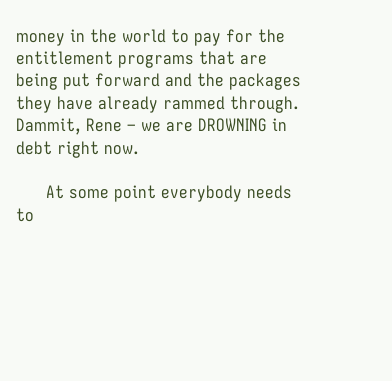money in the world to pay for the entitlement programs that are being put forward and the packages they have already rammed through. Dammit, Rene – we are DROWNING in debt right now.

      At some point everybody needs to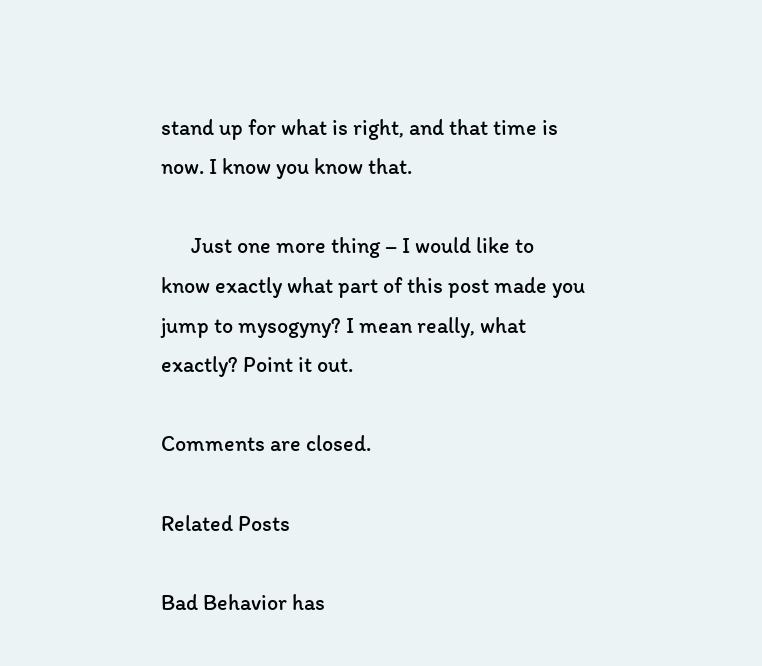stand up for what is right, and that time is now. I know you know that.

      Just one more thing – I would like to know exactly what part of this post made you jump to mysogyny? I mean really, what exactly? Point it out.

Comments are closed.

Related Posts

Bad Behavior has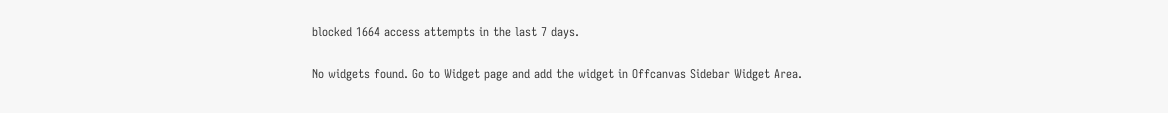blocked 1664 access attempts in the last 7 days.

No widgets found. Go to Widget page and add the widget in Offcanvas Sidebar Widget Area.